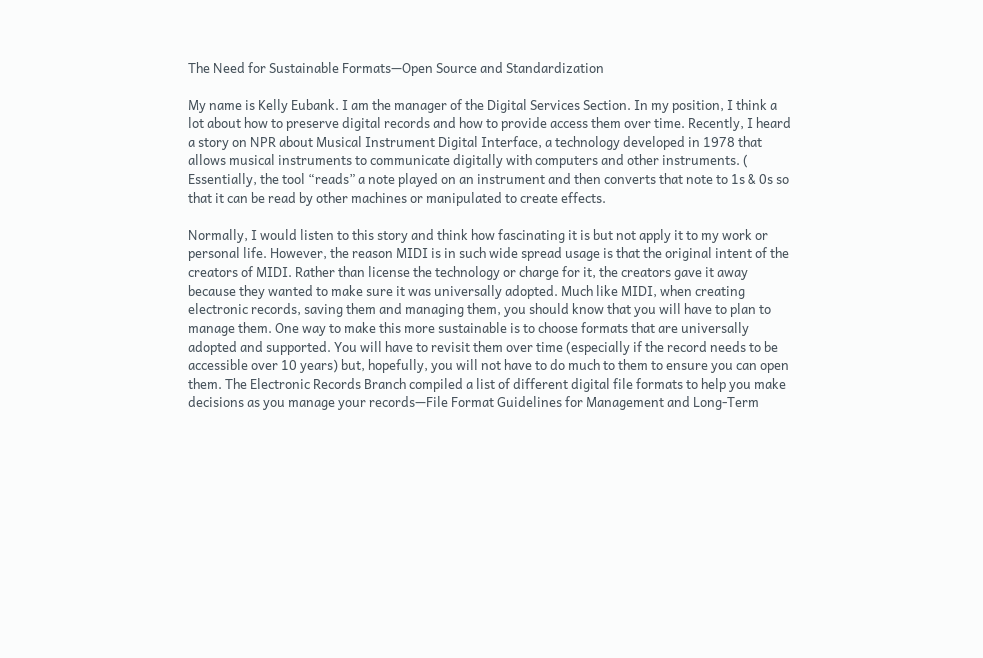The Need for Sustainable Formats—Open Source and Standardization

My name is Kelly Eubank. I am the manager of the Digital Services Section. In my position, I think a lot about how to preserve digital records and how to provide access them over time. Recently, I heard a story on NPR about Musical Instrument Digital Interface, a technology developed in 1978 that allows musical instruments to communicate digitally with computers and other instruments. ( Essentially, the tool “reads” a note played on an instrument and then converts that note to 1s & 0s so that it can be read by other machines or manipulated to create effects.

Normally, I would listen to this story and think how fascinating it is but not apply it to my work or personal life. However, the reason MIDI is in such wide spread usage is that the original intent of the creators of MIDI. Rather than license the technology or charge for it, the creators gave it away because they wanted to make sure it was universally adopted. Much like MIDI, when creating electronic records, saving them and managing them, you should know that you will have to plan to manage them. One way to make this more sustainable is to choose formats that are universally adopted and supported. You will have to revisit them over time (especially if the record needs to be accessible over 10 years) but, hopefully, you will not have to do much to them to ensure you can open them. The Electronic Records Branch compiled a list of different digital file formats to help you make decisions as you manage your records—File Format Guidelines for Management and Long-Term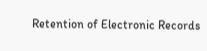Retention of Electronic Records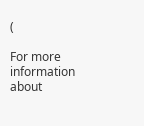(

For more information about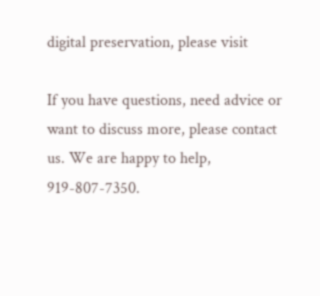digital preservation, please visit

If you have questions, need advice or want to discuss more, please contact us. We are happy to help, 919-807-7350.